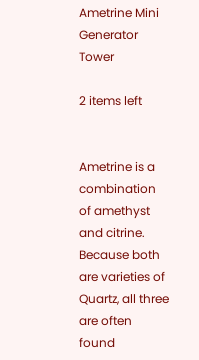Ametrine Mini Generator Tower

2 items left


Ametrine is a combination of amethyst and citrine. Because both are varieties of Quartz, all three are often found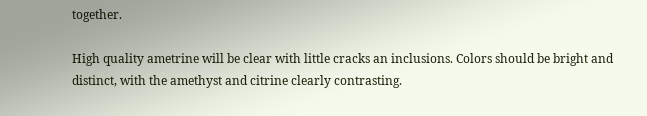together.

High quality ametrine will be clear with little cracks an inclusions. Colors should be bright and distinct, with the amethyst and citrine clearly contrasting.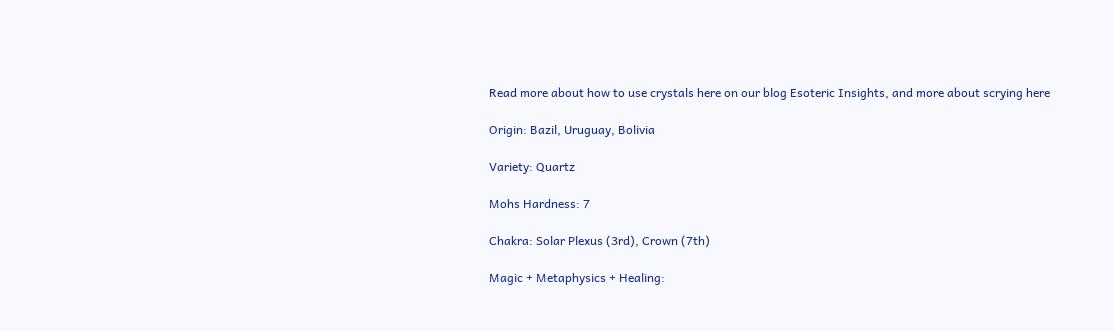Read more about how to use crystals here on our blog Esoteric Insights, and more about scrying here

Origin: Bazil, Uruguay, Bolivia

Variety: Quartz

Mohs Hardness: 7

Chakra: Solar Plexus (3rd), Crown (7th)

Magic + Metaphysics + Healing: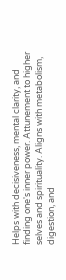Helps with decisiveness, mental clarity, and finding one's inner power. Attunement to higher selves and spirituality. Aligns with metabolism, digestion, and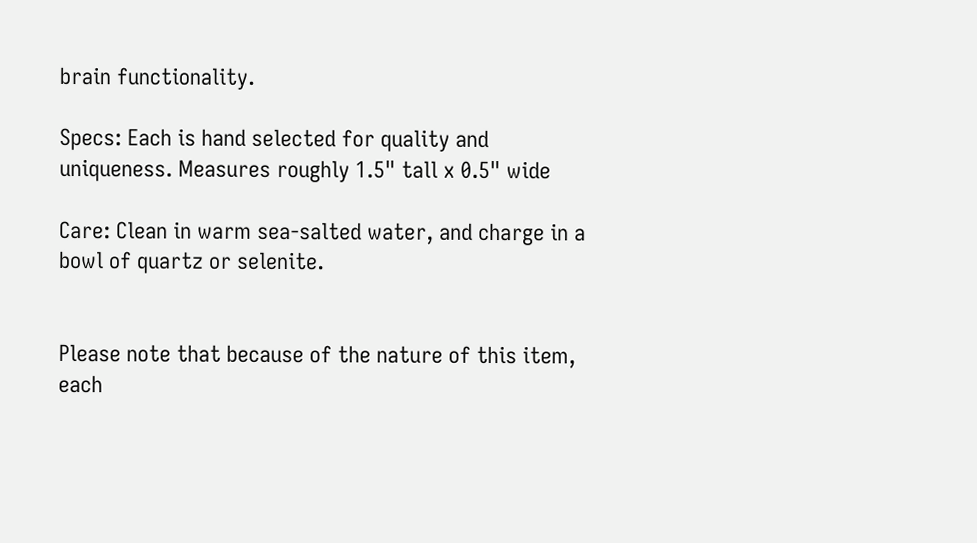brain functionality.

Specs: Each is hand selected for quality and uniqueness. Measures roughly 1.5" tall x 0.5" wide

Care: Clean in warm sea-salted water, and charge in a bowl of quartz or selenite.


Please note that because of the nature of this item, each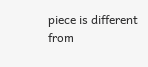piece is different from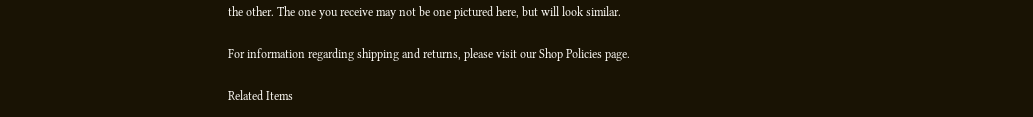the other. The one you receive may not be one pictured here, but will look similar.

For information regarding shipping and returns, please visit our Shop Policies page.

Related Items